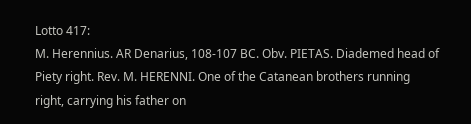Lotto 417:
M. Herennius. AR Denarius, 108-107 BC. Obv. PIETAS. Diademed head of Piety right. Rev. M. HERENNI. One of the Catanean brothers running right, carrying his father on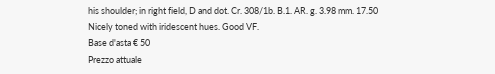his shoulder; in right field, D and dot. Cr. 308/1b. B.1. AR. g. 3.98 mm. 17.50 Nicely toned with iridescent hues. Good VF.
Base d'asta € 50
Prezzo attuale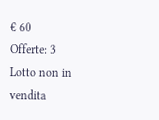€ 60
Offerte: 3
Lotto non in vendita